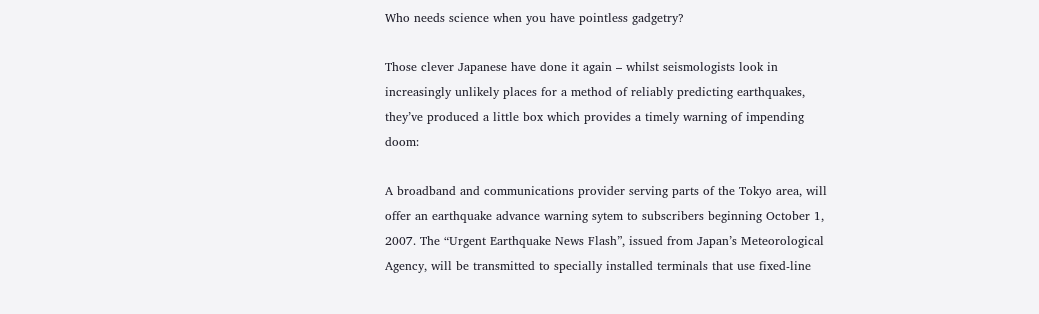Who needs science when you have pointless gadgetry?

Those clever Japanese have done it again – whilst seismologists look in increasingly unlikely places for a method of reliably predicting earthquakes, they’ve produced a little box which provides a timely warning of impending doom:

A broadband and communications provider serving parts of the Tokyo area, will offer an earthquake advance warning sytem to subscribers beginning October 1, 2007. The “Urgent Earthquake News Flash”, issued from Japan’s Meteorological Agency, will be transmitted to specially installed terminals that use fixed-line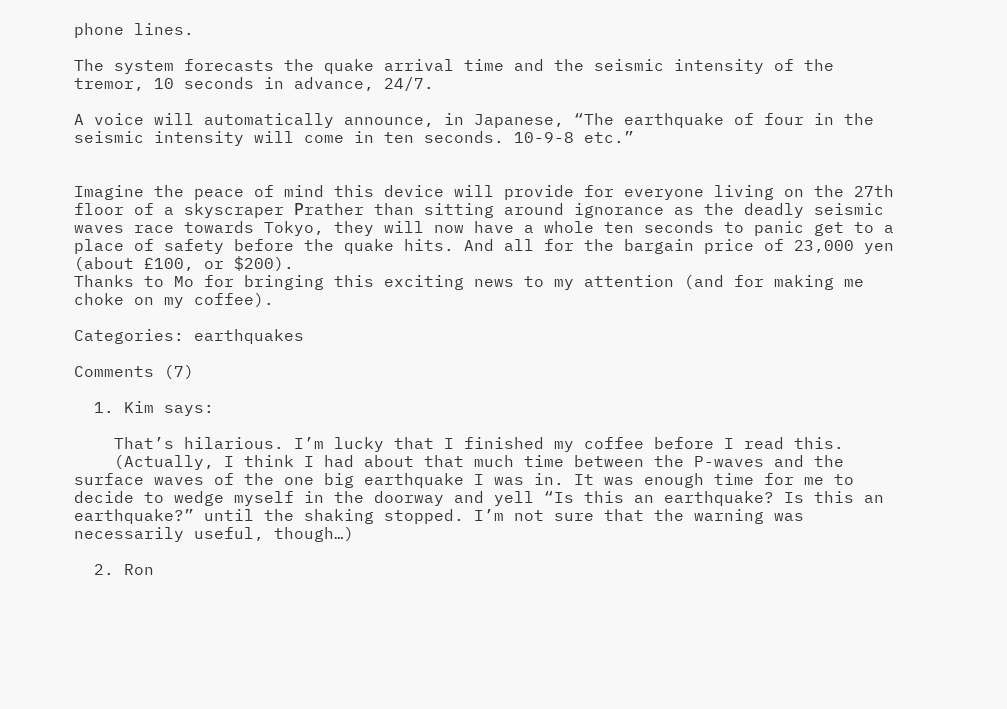phone lines.

The system forecasts the quake arrival time and the seismic intensity of the tremor, 10 seconds in advance, 24/7.

A voice will automatically announce, in Japanese, “The earthquake of four in the seismic intensity will come in ten seconds. 10-9-8 etc.”


Imagine the peace of mind this device will provide for everyone living on the 27th floor of a skyscraper Рrather than sitting around ignorance as the deadly seismic waves race towards Tokyo, they will now have a whole ten seconds to panic get to a place of safety before the quake hits. And all for the bargain price of 23,000 yen (about £100, or $200).
Thanks to Mo for bringing this exciting news to my attention (and for making me choke on my coffee).

Categories: earthquakes

Comments (7)

  1. Kim says:

    That’s hilarious. I’m lucky that I finished my coffee before I read this.
    (Actually, I think I had about that much time between the P-waves and the surface waves of the one big earthquake I was in. It was enough time for me to decide to wedge myself in the doorway and yell “Is this an earthquake? Is this an earthquake?” until the shaking stopped. I’m not sure that the warning was necessarily useful, though…)

  2. Ron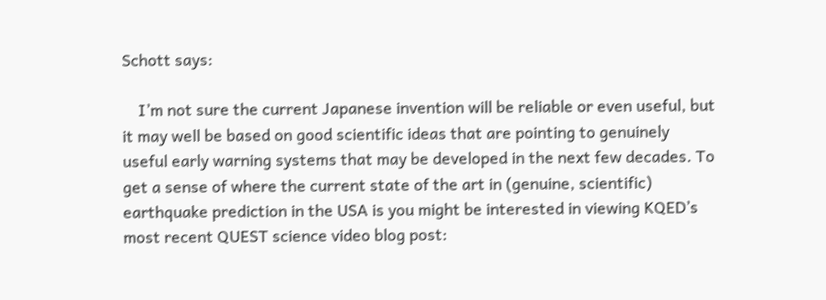Schott says:

    I’m not sure the current Japanese invention will be reliable or even useful, but it may well be based on good scientific ideas that are pointing to genuinely useful early warning systems that may be developed in the next few decades. To get a sense of where the current state of the art in (genuine, scientific) earthquake prediction in the USA is you might be interested in viewing KQED’s most recent QUEST science video blog post: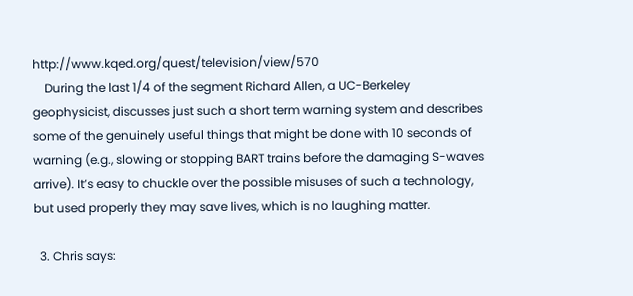http://www.kqed.org/quest/television/view/570
    During the last 1/4 of the segment Richard Allen, a UC-Berkeley geophysicist, discusses just such a short term warning system and describes some of the genuinely useful things that might be done with 10 seconds of warning (e.g., slowing or stopping BART trains before the damaging S-waves arrive). It’s easy to chuckle over the possible misuses of such a technology, but used properly they may save lives, which is no laughing matter.

  3. Chris says: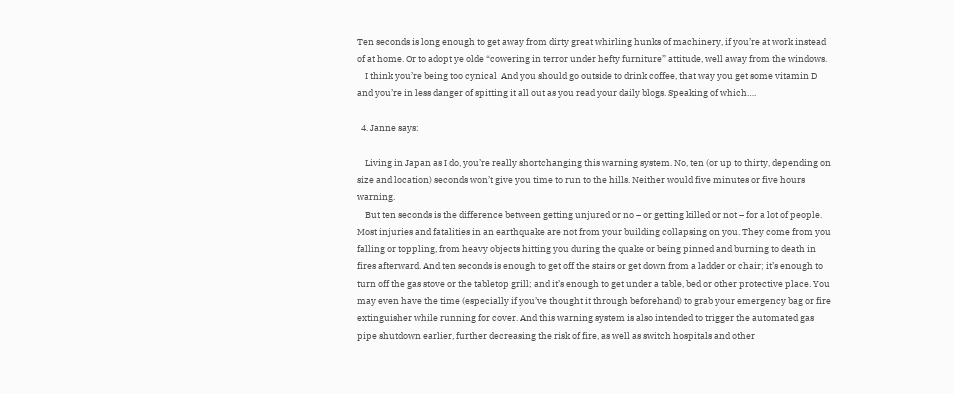Ten seconds is long enough to get away from dirty great whirling hunks of machinery, if you’re at work instead of at home. Or to adopt ye olde “cowering in terror under hefty furniture” attitude, well away from the windows.
    I think you’re being too cynical  And you should go outside to drink coffee, that way you get some vitamin D and you’re in less danger of spitting it all out as you read your daily blogs. Speaking of which….

  4. Janne says:

    Living in Japan as I do, you’re really shortchanging this warning system. No, ten (or up to thirty, depending on size and location) seconds won’t give you time to run to the hills. Neither would five minutes or five hours warning.
    But ten seconds is the difference between getting unjured or no – or getting killed or not – for a lot of people. Most injuries and fatalities in an earthquake are not from your building collapsing on you. They come from you falling or toppling, from heavy objects hitting you during the quake or being pinned and burning to death in fires afterward. And ten seconds is enough to get off the stairs or get down from a ladder or chair; it’s enough to turn off the gas stove or the tabletop grill; and it’s enough to get under a table, bed or other protective place. You may even have the time (especially if you’ve thought it through beforehand) to grab your emergency bag or fire extinguisher while running for cover. And this warning system is also intended to trigger the automated gas pipe shutdown earlier, further decreasing the risk of fire, as well as switch hospitals and other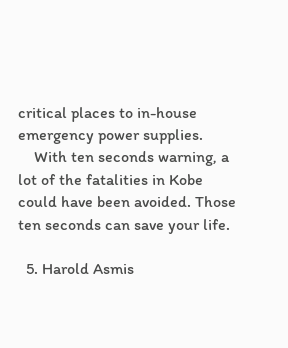critical places to in-house emergency power supplies.
    With ten seconds warning, a lot of the fatalities in Kobe could have been avoided. Those ten seconds can save your life.

  5. Harold Asmis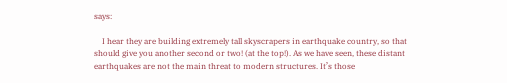says:

    I hear they are building extremely tall skyscrapers in earthquake country, so that should give you another second or two! (at the top!). As we have seen, these distant earthquakes are not the main threat to modern structures. It’s those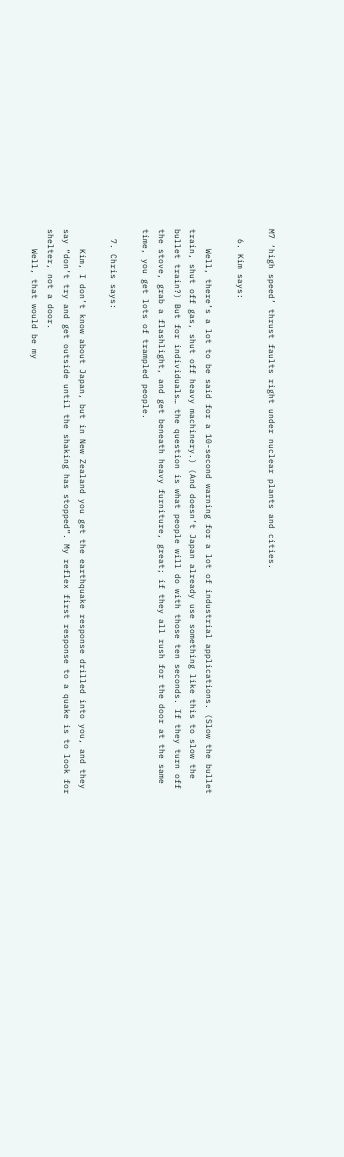M7 ‘high speed’ thrust faults right under nuclear plants and cities.

  6. Kim says:

    Well, there’s a lot to be said for a 10-second warning for a lot of industrial applications. (Slow the bullet train, shut off gas, shut off heavy machinery.) (And doesn’t Japan already use something like this to slow the bullet train?) But for individuals… the question is what people will do with those ten seconds. If they turn off the stove, grab a flashlight, and get beneath heavy furniture, great; if they all rush for the door at the same time, you get lots of trampled people.

  7. Chris says:

    Kim, I don’t know about Japan, but in New Zealand you get the earthquake response drilled into you, and they say “don’t try and get outside until the shaking has stopped”. My reflex first response to a quake is to look for shelter, not a door.
    Well, that would be my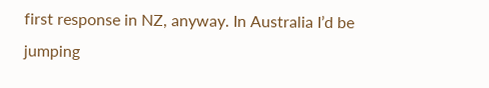first response in NZ, anyway. In Australia I’d be jumping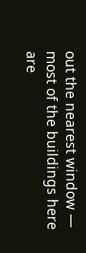out the nearest window — most of the buildings here are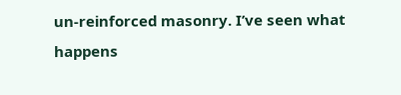un-reinforced masonry. I’ve seen what happens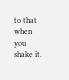to that when you shake it.